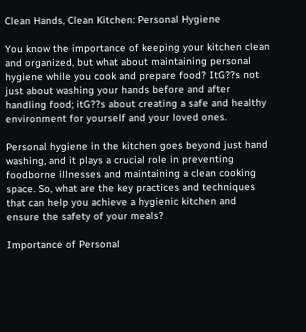Clean Hands, Clean Kitchen: Personal Hygiene

You know the importance of keeping your kitchen clean and organized, but what about maintaining personal hygiene while you cook and prepare food? ItG??s not just about washing your hands before and after handling food; itG??s about creating a safe and healthy environment for yourself and your loved ones.

Personal hygiene in the kitchen goes beyond just hand washing, and it plays a crucial role in preventing foodborne illnesses and maintaining a clean cooking space. So, what are the key practices and techniques that can help you achieve a hygienic kitchen and ensure the safety of your meals?

Importance of Personal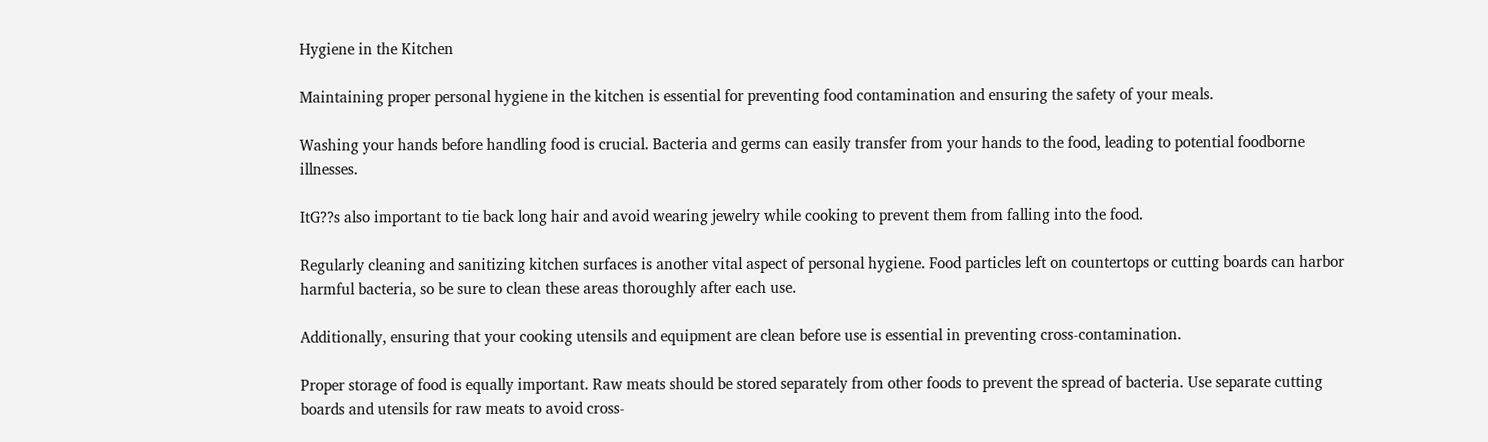Hygiene in the Kitchen

Maintaining proper personal hygiene in the kitchen is essential for preventing food contamination and ensuring the safety of your meals.

Washing your hands before handling food is crucial. Bacteria and germs can easily transfer from your hands to the food, leading to potential foodborne illnesses.

ItG??s also important to tie back long hair and avoid wearing jewelry while cooking to prevent them from falling into the food.

Regularly cleaning and sanitizing kitchen surfaces is another vital aspect of personal hygiene. Food particles left on countertops or cutting boards can harbor harmful bacteria, so be sure to clean these areas thoroughly after each use.

Additionally, ensuring that your cooking utensils and equipment are clean before use is essential in preventing cross-contamination.

Proper storage of food is equally important. Raw meats should be stored separately from other foods to prevent the spread of bacteria. Use separate cutting boards and utensils for raw meats to avoid cross-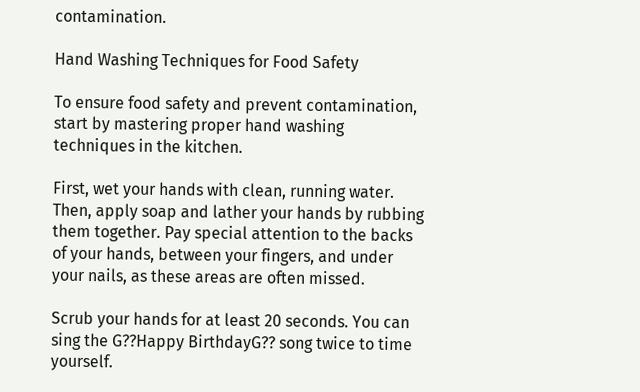contamination.

Hand Washing Techniques for Food Safety

To ensure food safety and prevent contamination, start by mastering proper hand washing techniques in the kitchen.

First, wet your hands with clean, running water. Then, apply soap and lather your hands by rubbing them together. Pay special attention to the backs of your hands, between your fingers, and under your nails, as these areas are often missed.

Scrub your hands for at least 20 seconds. You can sing the G??Happy BirthdayG?? song twice to time yourself.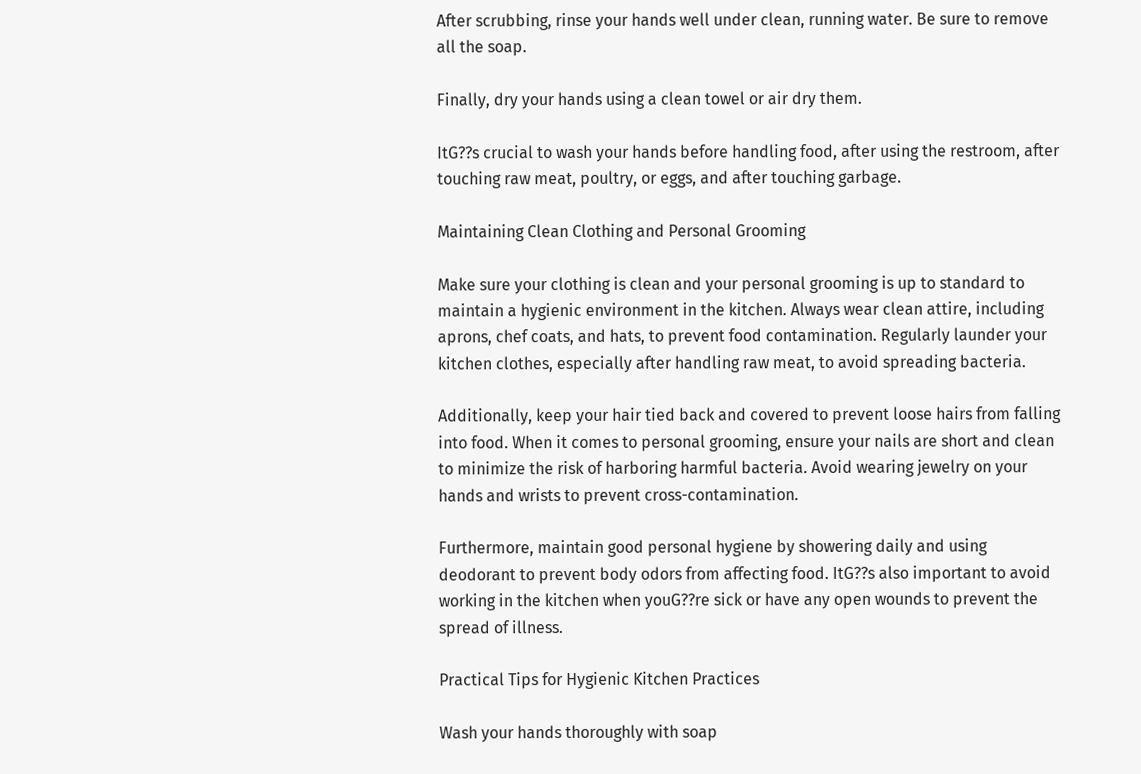After scrubbing, rinse your hands well under clean, running water. Be sure to remove all the soap.

Finally, dry your hands using a clean towel or air dry them.

ItG??s crucial to wash your hands before handling food, after using the restroom, after touching raw meat, poultry, or eggs, and after touching garbage.

Maintaining Clean Clothing and Personal Grooming

Make sure your clothing is clean and your personal grooming is up to standard to maintain a hygienic environment in the kitchen. Always wear clean attire, including aprons, chef coats, and hats, to prevent food contamination. Regularly launder your kitchen clothes, especially after handling raw meat, to avoid spreading bacteria.

Additionally, keep your hair tied back and covered to prevent loose hairs from falling into food. When it comes to personal grooming, ensure your nails are short and clean to minimize the risk of harboring harmful bacteria. Avoid wearing jewelry on your hands and wrists to prevent cross-contamination.

Furthermore, maintain good personal hygiene by showering daily and using deodorant to prevent body odors from affecting food. ItG??s also important to avoid working in the kitchen when youG??re sick or have any open wounds to prevent the spread of illness.

Practical Tips for Hygienic Kitchen Practices

Wash your hands thoroughly with soap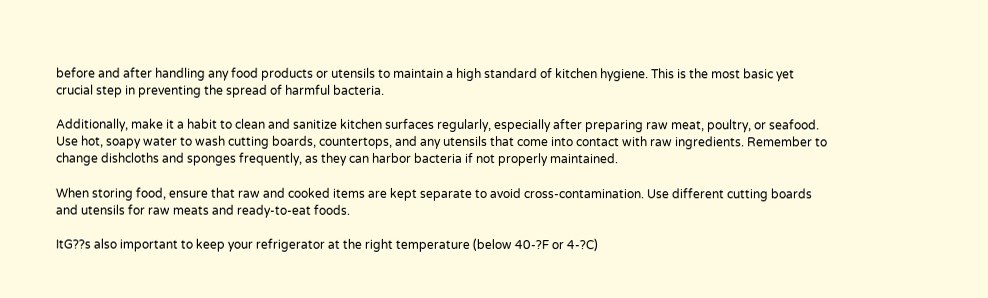before and after handling any food products or utensils to maintain a high standard of kitchen hygiene. This is the most basic yet crucial step in preventing the spread of harmful bacteria.

Additionally, make it a habit to clean and sanitize kitchen surfaces regularly, especially after preparing raw meat, poultry, or seafood. Use hot, soapy water to wash cutting boards, countertops, and any utensils that come into contact with raw ingredients. Remember to change dishcloths and sponges frequently, as they can harbor bacteria if not properly maintained.

When storing food, ensure that raw and cooked items are kept separate to avoid cross-contamination. Use different cutting boards and utensils for raw meats and ready-to-eat foods.

ItG??s also important to keep your refrigerator at the right temperature (below 40-?F or 4-?C)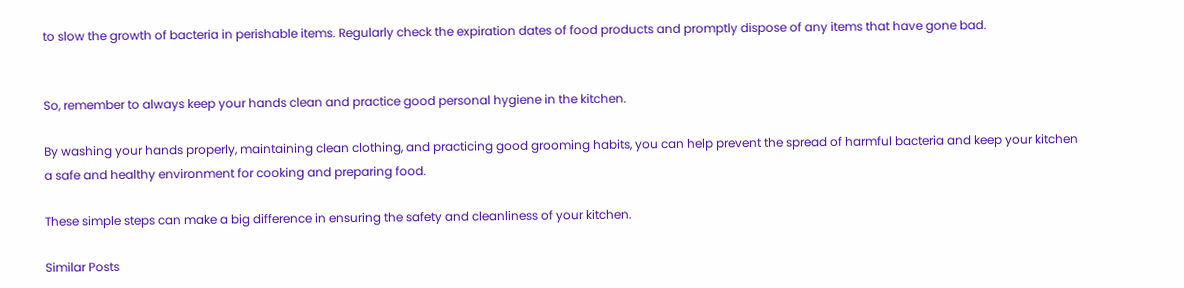to slow the growth of bacteria in perishable items. Regularly check the expiration dates of food products and promptly dispose of any items that have gone bad.


So, remember to always keep your hands clean and practice good personal hygiene in the kitchen.

By washing your hands properly, maintaining clean clothing, and practicing good grooming habits, you can help prevent the spread of harmful bacteria and keep your kitchen a safe and healthy environment for cooking and preparing food.

These simple steps can make a big difference in ensuring the safety and cleanliness of your kitchen.

Similar Posts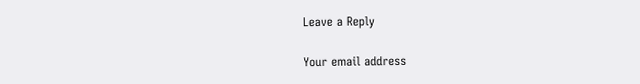Leave a Reply

Your email address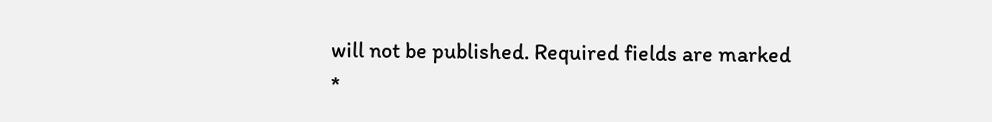will not be published. Required fields are marked *